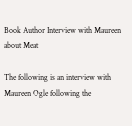Book Author Interview with Maureen about Meat

The following is an interview with Maureen Ogle following the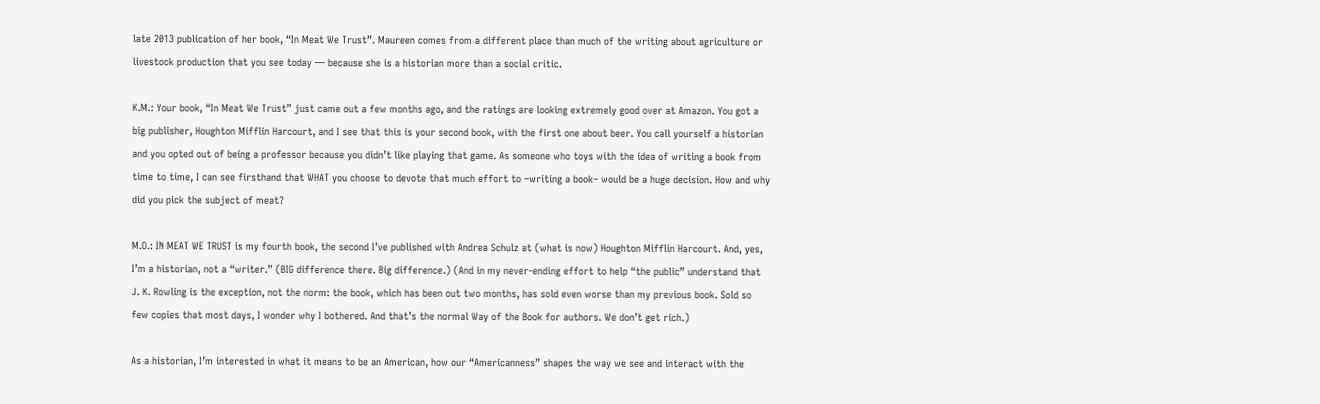late 2013 publication of her book, “In Meat We Trust”. Maureen comes from a different place than much of the writing about agriculture or livestock production that you see today — because she is a historian more than a social critic.

K.M.: Your book, “In Meat We Trust” just came out a few months ago, and the ratings are looking extremely good over at Amazon. You got a big publisher, Houghton Mifflin Harcourt, and I see that this is your second book, with the first one about beer. You call yourself a historian and you opted out of being a professor because you didn’t like playing that game. As someone who toys with the idea of writing a book from time to time, I can see firsthand that WHAT you choose to devote that much effort to –writing a book– would be a huge decision. How and why did you pick the subject of meat?

M.O.: IN MEAT WE TRUST is my fourth book, the second I’ve published with Andrea Schulz at (what is now) Houghton Mifflin Harcourt. And, yes, I’m a historian, not a “writer.” (BIG difference there. Big difference.) (And in my never-ending effort to help “the public” understand that J. K. Rowling is the exception, not the norm: the book, which has been out two months, has sold even worse than my previous book. Sold so few copies that most days, I wonder why I bothered. And that’s the normal Way of the Book for authors. We don’t get rich.)

As a historian, I’m interested in what it means to be an American, how our “Americanness” shapes the way we see and interact with the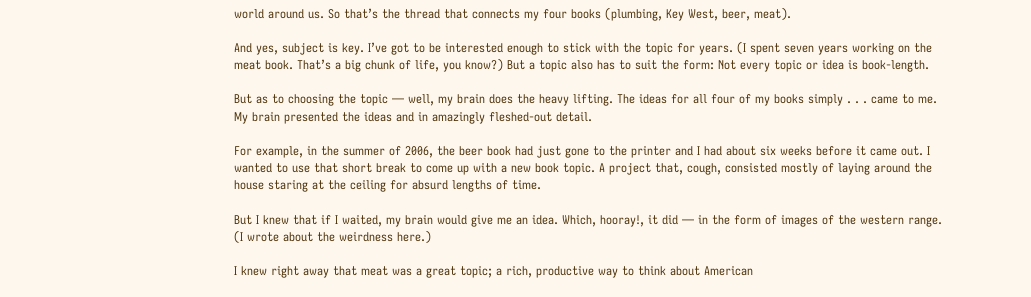world around us. So that’s the thread that connects my four books (plumbing, Key West, beer, meat).

And yes, subject is key. I’ve got to be interested enough to stick with the topic for years. (I spent seven years working on the meat book. That’s a big chunk of life, you know?) But a topic also has to suit the form: Not every topic or idea is book-length.

But as to choosing the topic — well, my brain does the heavy lifting. The ideas for all four of my books simply . . . came to me. My brain presented the ideas and in amazingly fleshed-out detail.

For example, in the summer of 2006, the beer book had just gone to the printer and I had about six weeks before it came out. I wanted to use that short break to come up with a new book topic. A project that, cough, consisted mostly of laying around the house staring at the ceiling for absurd lengths of time.

But I knew that if I waited, my brain would give me an idea. Which, hooray!, it did — in the form of images of the western range. (I wrote about the weirdness here.)

I knew right away that meat was a great topic; a rich, productive way to think about American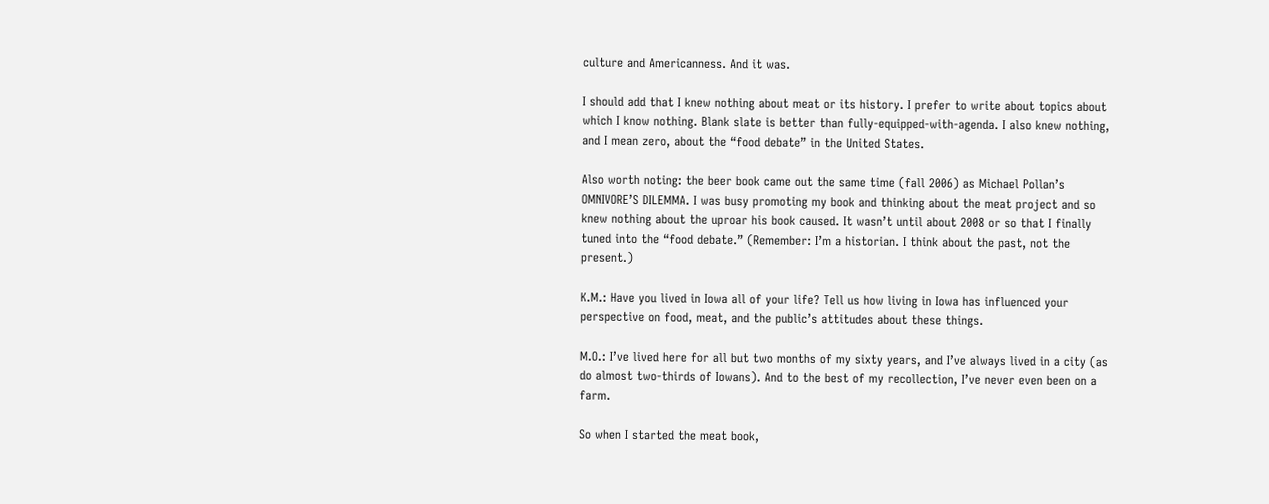culture and Americanness. And it was.

I should add that I knew nothing about meat or its history. I prefer to write about topics about which I know nothing. Blank slate is better than fully-equipped-with-agenda. I also knew nothing, and I mean zero, about the “food debate” in the United States.

Also worth noting: the beer book came out the same time (fall 2006) as Michael Pollan’s OMNIVORE’S DILEMMA. I was busy promoting my book and thinking about the meat project and so knew nothing about the uproar his book caused. It wasn’t until about 2008 or so that I finally tuned into the “food debate.” (Remember: I’m a historian. I think about the past, not the present.)

K.M.: Have you lived in Iowa all of your life? Tell us how living in Iowa has influenced your perspective on food, meat, and the public’s attitudes about these things.

M.O.: I’ve lived here for all but two months of my sixty years, and I’ve always lived in a city (as do almost two-thirds of Iowans). And to the best of my recollection, I’ve never even been on a farm.

So when I started the meat book,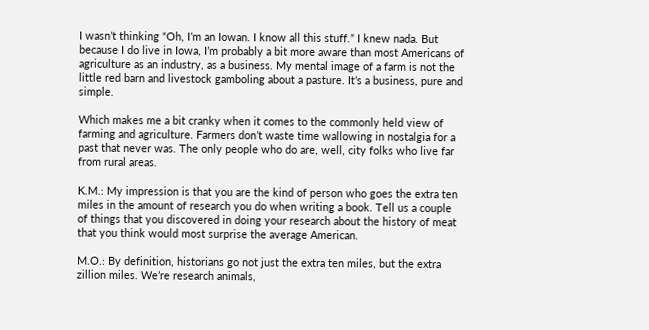I wasn’t thinking “Oh, I’m an Iowan. I know all this stuff.” I knew nada. But because I do live in Iowa, I’m probably a bit more aware than most Americans of agriculture as an industry, as a business. My mental image of a farm is not the little red barn and livestock gamboling about a pasture. It’s a business, pure and simple.

Which makes me a bit cranky when it comes to the commonly held view of farming and agriculture. Farmers don’t waste time wallowing in nostalgia for a past that never was. The only people who do are, well, city folks who live far from rural areas.

K.M.: My impression is that you are the kind of person who goes the extra ten miles in the amount of research you do when writing a book. Tell us a couple of things that you discovered in doing your research about the history of meat that you think would most surprise the average American.

M.O.: By definition, historians go not just the extra ten miles, but the extra zillion miles. We’re research animals,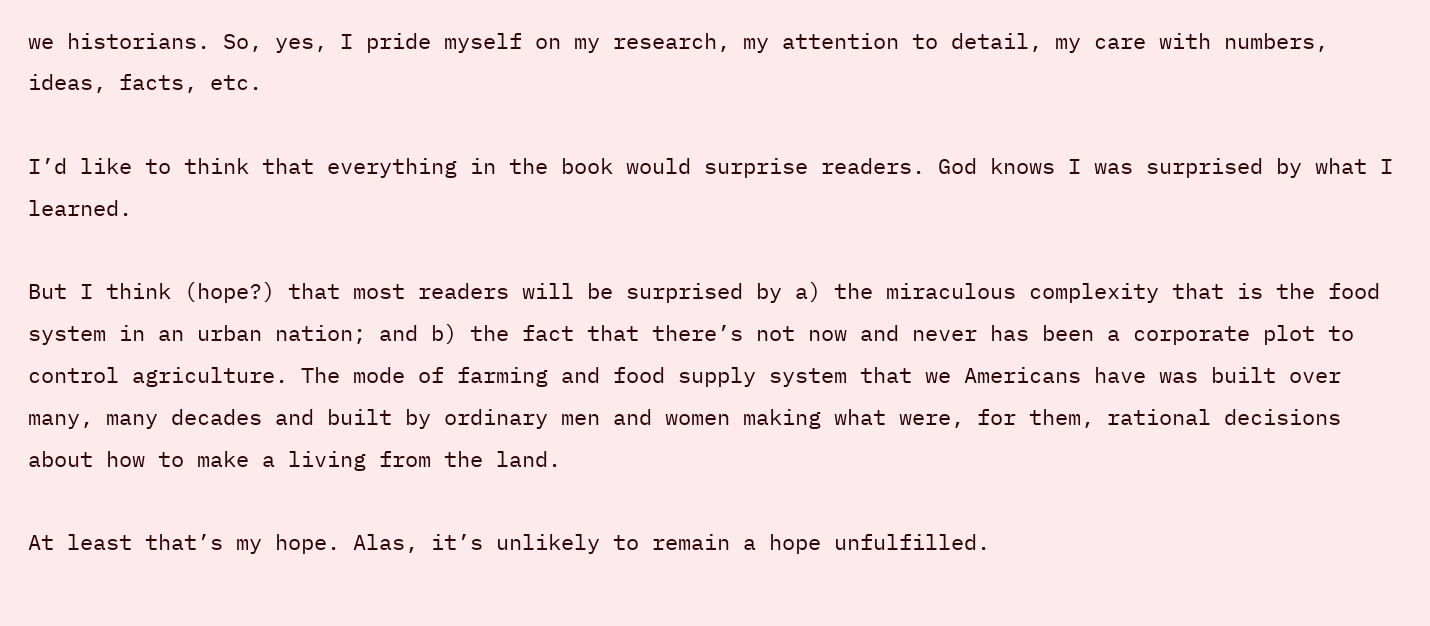we historians. So, yes, I pride myself on my research, my attention to detail, my care with numbers, ideas, facts, etc.

I’d like to think that everything in the book would surprise readers. God knows I was surprised by what I learned.

But I think (hope?) that most readers will be surprised by a) the miraculous complexity that is the food system in an urban nation; and b) the fact that there’s not now and never has been a corporate plot to control agriculture. The mode of farming and food supply system that we Americans have was built over many, many decades and built by ordinary men and women making what were, for them, rational decisions about how to make a living from the land.

At least that’s my hope. Alas, it’s unlikely to remain a hope unfulfilled.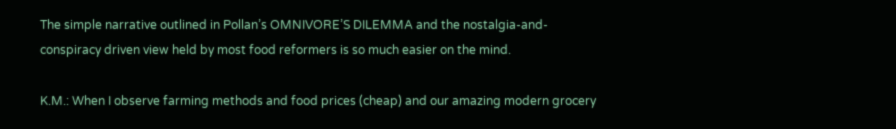The simple narrative outlined in Pollan’s OMNIVORE’S DILEMMA and the nostalgia-and-conspiracy driven view held by most food reformers is so much easier on the mind.

K.M.: When I observe farming methods and food prices (cheap) and our amazing modern grocery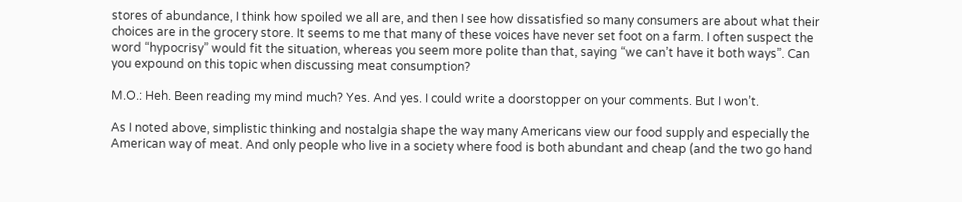stores of abundance, I think how spoiled we all are, and then I see how dissatisfied so many consumers are about what their choices are in the grocery store. It seems to me that many of these voices have never set foot on a farm. I often suspect the word “hypocrisy” would fit the situation, whereas you seem more polite than that, saying “we can’t have it both ways”. Can you expound on this topic when discussing meat consumption?

M.O.: Heh. Been reading my mind much? Yes. And yes. I could write a doorstopper on your comments. But I won’t.

As I noted above, simplistic thinking and nostalgia shape the way many Americans view our food supply and especially the American way of meat. And only people who live in a society where food is both abundant and cheap (and the two go hand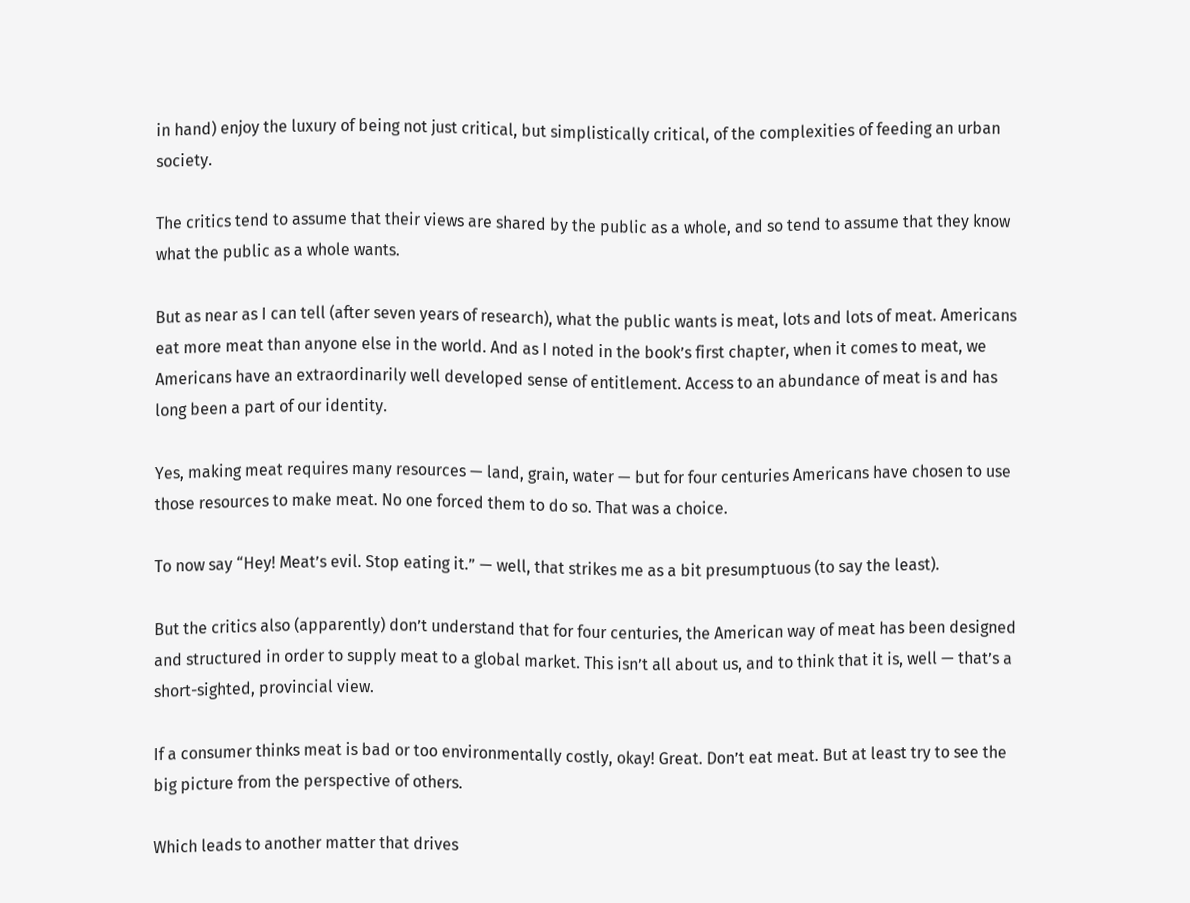in hand) enjoy the luxury of being not just critical, but simplistically critical, of the complexities of feeding an urban society.

The critics tend to assume that their views are shared by the public as a whole, and so tend to assume that they know what the public as a whole wants.

But as near as I can tell (after seven years of research), what the public wants is meat, lots and lots of meat. Americans eat more meat than anyone else in the world. And as I noted in the book’s first chapter, when it comes to meat, we Americans have an extraordinarily well developed sense of entitlement. Access to an abundance of meat is and has long been a part of our identity.

Yes, making meat requires many resources — land, grain, water — but for four centuries Americans have chosen to use those resources to make meat. No one forced them to do so. That was a choice.

To now say “Hey! Meat’s evil. Stop eating it.” — well, that strikes me as a bit presumptuous (to say the least).

But the critics also (apparently) don’t understand that for four centuries, the American way of meat has been designed and structured in order to supply meat to a global market. This isn’t all about us, and to think that it is, well — that’s a short-sighted, provincial view.

If a consumer thinks meat is bad or too environmentally costly, okay! Great. Don’t eat meat. But at least try to see the big picture from the perspective of others.

Which leads to another matter that drives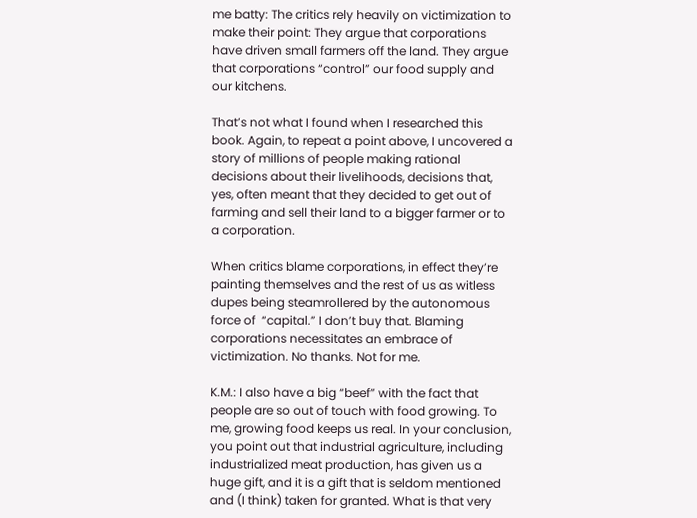me batty: The critics rely heavily on victimization to make their point: They argue that corporations have driven small farmers off the land. They argue that corporations “control” our food supply and our kitchens.

That’s not what I found when I researched this book. Again, to repeat a point above, I uncovered a story of millions of people making rational decisions about their livelihoods, decisions that, yes, often meant that they decided to get out of farming and sell their land to a bigger farmer or to a corporation.

When critics blame corporations, in effect they’re painting themselves and the rest of us as witless dupes being steamrollered by the autonomous force of  “capital.” I don’t buy that. Blaming corporations necessitates an embrace of victimization. No thanks. Not for me.

K.M.: I also have a big “beef” with the fact that people are so out of touch with food growing. To me, growing food keeps us real. In your conclusion, you point out that industrial agriculture, including industrialized meat production, has given us a huge gift, and it is a gift that is seldom mentioned and (I think) taken for granted. What is that very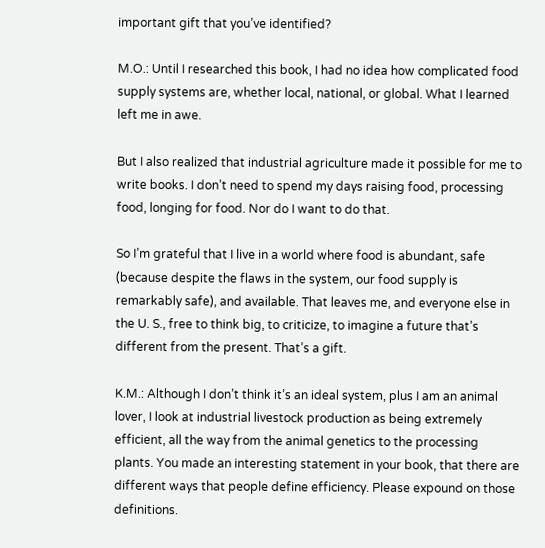important gift that you’ve identified?

M.O.: Until I researched this book, I had no idea how complicated food supply systems are, whether local, national, or global. What I learned left me in awe.

But I also realized that industrial agriculture made it possible for me to write books. I don’t need to spend my days raising food, processing food, longing for food. Nor do I want to do that.

So I’m grateful that I live in a world where food is abundant, safe (because despite the flaws in the system, our food supply is remarkably safe), and available. That leaves me, and everyone else in the U. S., free to think big, to criticize, to imagine a future that’s different from the present. That’s a gift.

K.M.: Although I don’t think it’s an ideal system, plus I am an animal lover, I look at industrial livestock production as being extremely efficient, all the way from the animal genetics to the processing plants. You made an interesting statement in your book, that there are different ways that people define efficiency. Please expound on those definitions.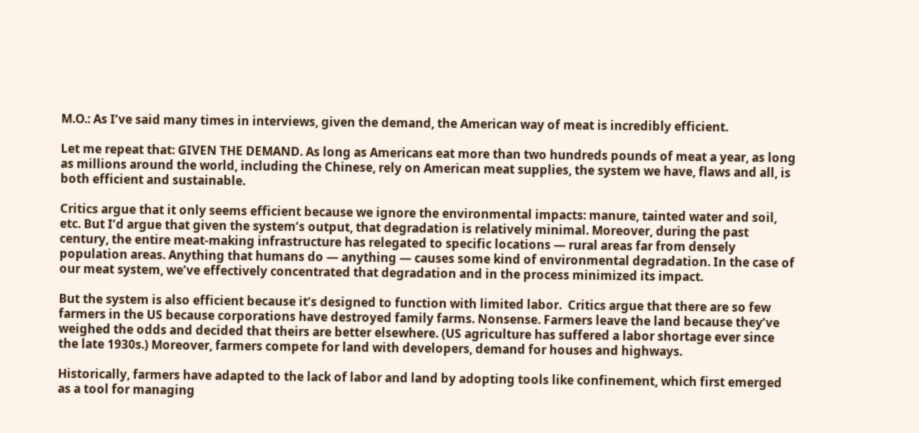M.O.: As I’ve said many times in interviews, given the demand, the American way of meat is incredibly efficient.

Let me repeat that: GIVEN THE DEMAND. As long as Americans eat more than two hundreds pounds of meat a year, as long as millions around the world, including the Chinese, rely on American meat supplies, the system we have, flaws and all, is both efficient and sustainable.

Critics argue that it only seems efficient because we ignore the environmental impacts: manure, tainted water and soil, etc. But I’d argue that given the system’s output, that degradation is relatively minimal. Moreover, during the past century, the entire meat-making infrastructure has relegated to specific locations — rural areas far from densely population areas. Anything that humans do — anything — causes some kind of environmental degradation. In the case of our meat system, we’ve effectively concentrated that degradation and in the process minimized its impact.

But the system is also efficient because it’s designed to function with limited labor.  Critics argue that there are so few farmers in the US because corporations have destroyed family farms. Nonsense. Farmers leave the land because they’ve weighed the odds and decided that theirs are better elsewhere. (US agriculture has suffered a labor shortage ever since the late 1930s.) Moreover, farmers compete for land with developers, demand for houses and highways.

Historically, farmers have adapted to the lack of labor and land by adopting tools like confinement, which first emerged as a tool for managing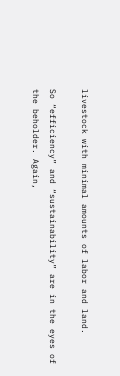livestock with minimal amounts of labor and land.

So “efficiency” and “sustainability” are in the eyes of the beholder. Again,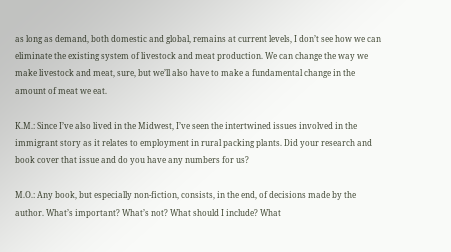as long as demand, both domestic and global, remains at current levels, I don’t see how we can eliminate the existing system of livestock and meat production. We can change the way we make livestock and meat, sure, but we’ll also have to make a fundamental change in the amount of meat we eat.

K.M.: Since I’ve also lived in the Midwest, I’ve seen the intertwined issues involved in the immigrant story as it relates to employment in rural packing plants. Did your research and book cover that issue and do you have any numbers for us?

M.O.: Any book, but especially non-fiction, consists, in the end, of decisions made by the author. What’s important? What’s not? What should I include? What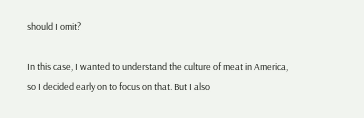should I omit?

In this case, I wanted to understand the culture of meat in America, so I decided early on to focus on that. But I also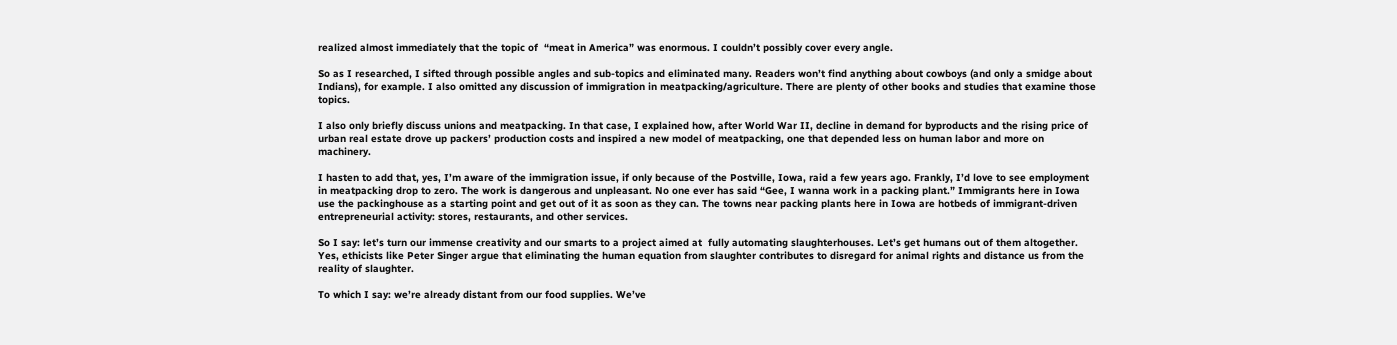realized almost immediately that the topic of  “meat in America” was enormous. I couldn’t possibly cover every angle.

So as I researched, I sifted through possible angles and sub-topics and eliminated many. Readers won’t find anything about cowboys (and only a smidge about Indians), for example. I also omitted any discussion of immigration in meatpacking/agriculture. There are plenty of other books and studies that examine those topics.

I also only briefly discuss unions and meatpacking. In that case, I explained how, after World War II, decline in demand for byproducts and the rising price of urban real estate drove up packers’ production costs and inspired a new model of meatpacking, one that depended less on human labor and more on machinery.

I hasten to add that, yes, I’m aware of the immigration issue, if only because of the Postville, Iowa, raid a few years ago. Frankly, I’d love to see employment in meatpacking drop to zero. The work is dangerous and unpleasant. No one ever has said “Gee, I wanna work in a packing plant.” Immigrants here in Iowa use the packinghouse as a starting point and get out of it as soon as they can. The towns near packing plants here in Iowa are hotbeds of immigrant-driven entrepreneurial activity: stores, restaurants, and other services.

So I say: let’s turn our immense creativity and our smarts to a project aimed at  fully automating slaughterhouses. Let’s get humans out of them altogether. Yes, ethicists like Peter Singer argue that eliminating the human equation from slaughter contributes to disregard for animal rights and distance us from the reality of slaughter.

To which I say: we’re already distant from our food supplies. We’ve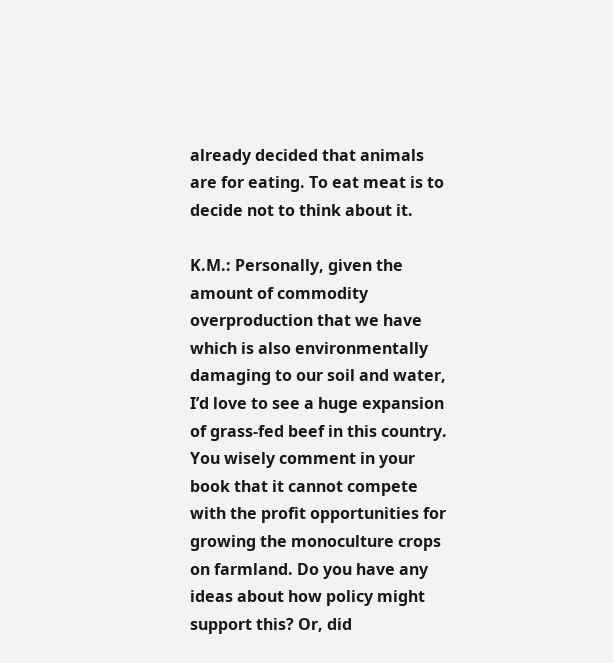already decided that animals are for eating. To eat meat is to decide not to think about it.

K.M.: Personally, given the amount of commodity overproduction that we have which is also environmentally damaging to our soil and water, I’d love to see a huge expansion of grass-fed beef in this country. You wisely comment in your book that it cannot compete with the profit opportunities for growing the monoculture crops on farmland. Do you have any ideas about how policy might support this? Or, did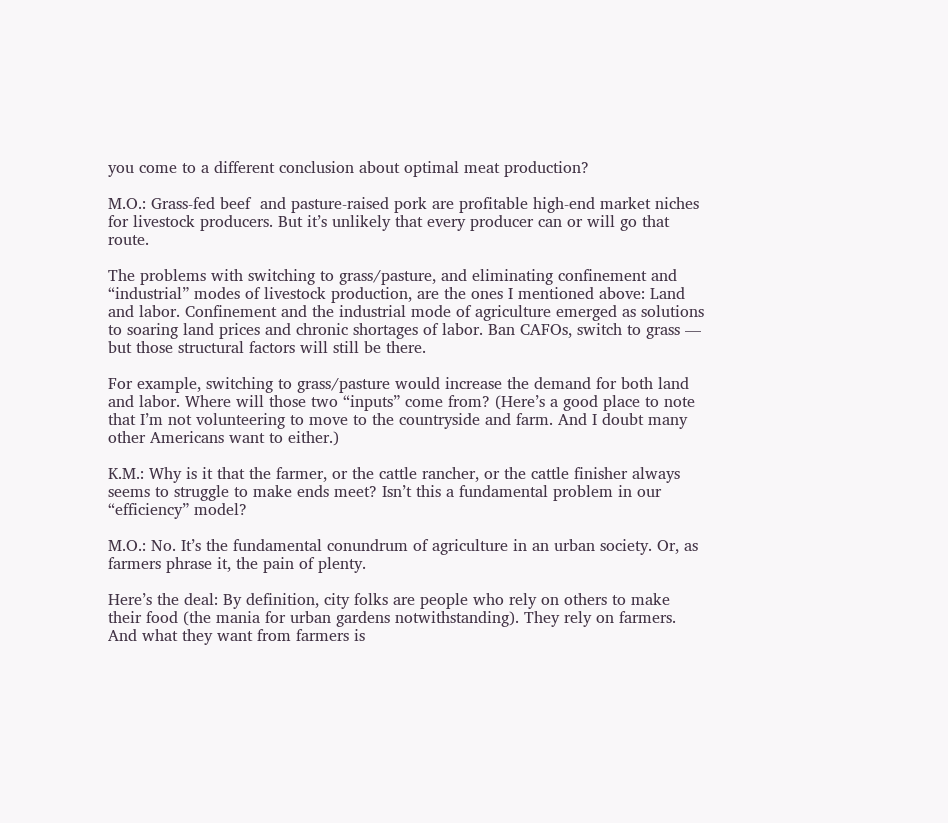you come to a different conclusion about optimal meat production?

M.O.: Grass-fed beef  and pasture-raised pork are profitable high-end market niches for livestock producers. But it’s unlikely that every producer can or will go that route.

The problems with switching to grass/pasture, and eliminating confinement and “industrial” modes of livestock production, are the ones I mentioned above: Land and labor. Confinement and the industrial mode of agriculture emerged as solutions to soaring land prices and chronic shortages of labor. Ban CAFOs, switch to grass — but those structural factors will still be there.

For example, switching to grass/pasture would increase the demand for both land and labor. Where will those two “inputs” come from? (Here’s a good place to note that I’m not volunteering to move to the countryside and farm. And I doubt many other Americans want to either.)

K.M.: Why is it that the farmer, or the cattle rancher, or the cattle finisher always seems to struggle to make ends meet? Isn’t this a fundamental problem in our “efficiency” model?

M.O.: No. It’s the fundamental conundrum of agriculture in an urban society. Or, as farmers phrase it, the pain of plenty.

Here’s the deal: By definition, city folks are people who rely on others to make their food (the mania for urban gardens notwithstanding). They rely on farmers. And what they want from farmers is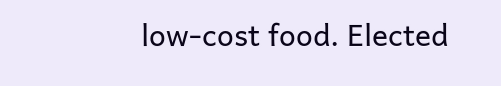low-cost food. Elected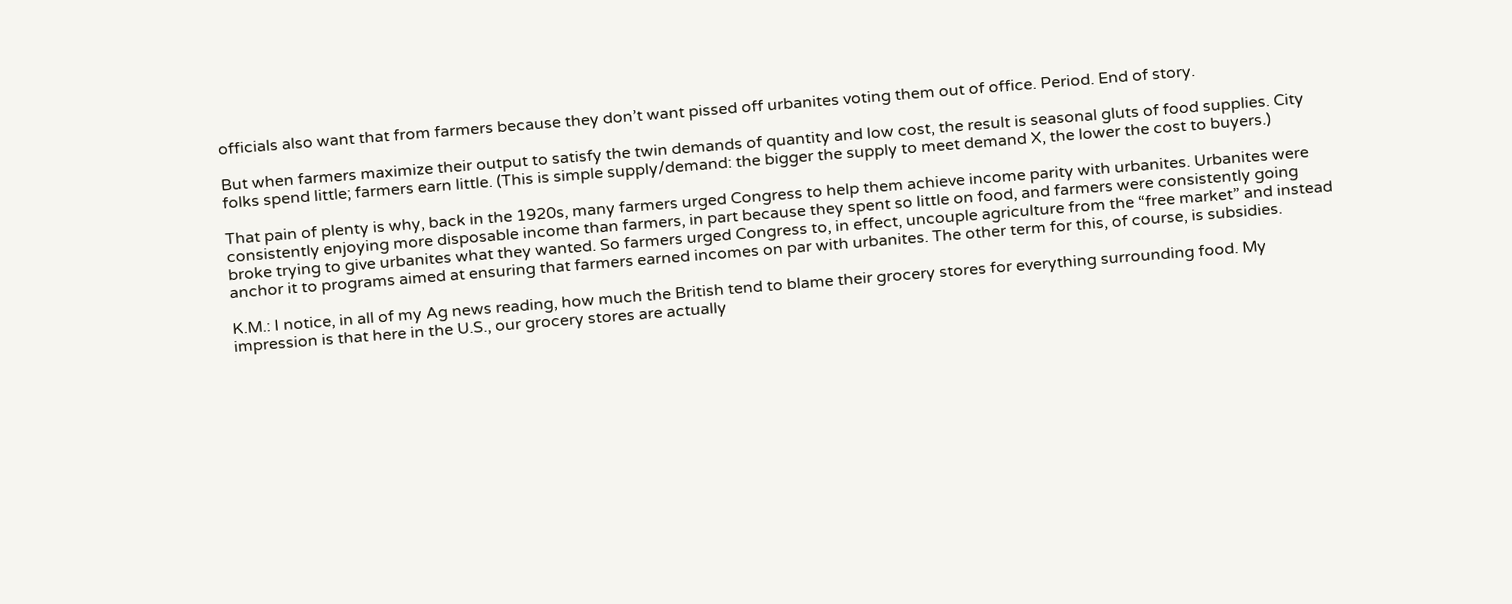officials also want that from farmers because they don’t want pissed off urbanites voting them out of office. Period. End of story.

But when farmers maximize their output to satisfy the twin demands of quantity and low cost, the result is seasonal gluts of food supplies. City folks spend little; farmers earn little. (This is simple supply/demand: the bigger the supply to meet demand X, the lower the cost to buyers.)

That pain of plenty is why, back in the 1920s, many farmers urged Congress to help them achieve income parity with urbanites. Urbanites were consistently enjoying more disposable income than farmers, in part because they spent so little on food, and farmers were consistently going broke trying to give urbanites what they wanted. So farmers urged Congress to, in effect, uncouple agriculture from the “free market” and instead anchor it to programs aimed at ensuring that farmers earned incomes on par with urbanites. The other term for this, of course, is subsidies.

K.M.: I notice, in all of my Ag news reading, how much the British tend to blame their grocery stores for everything surrounding food. My impression is that here in the U.S., our grocery stores are actually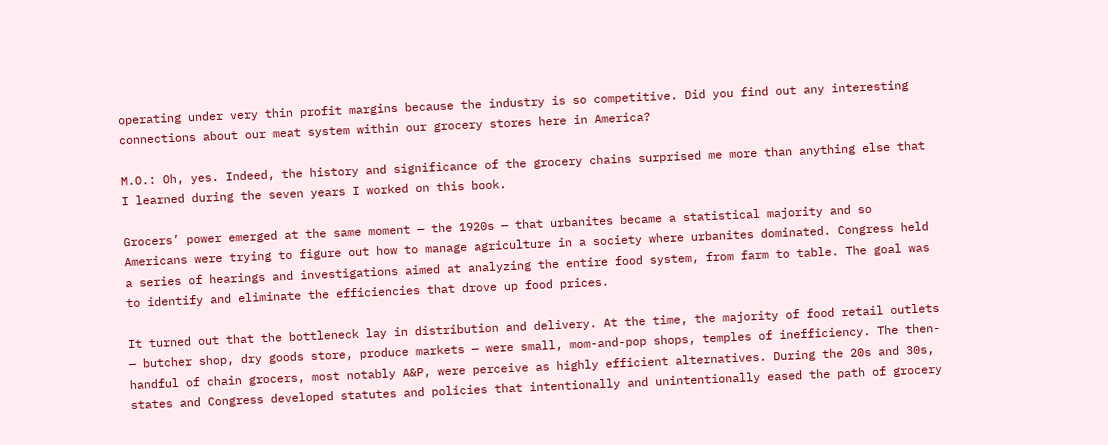operating under very thin profit margins because the industry is so competitive. Did you find out any interesting connections about our meat system within our grocery stores here in America?

M.O.: Oh, yes. Indeed, the history and significance of the grocery chains surprised me more than anything else that I learned during the seven years I worked on this book.

Grocers’ power emerged at the same moment — the 1920s — that urbanites became a statistical majority and so Americans were trying to figure out how to manage agriculture in a society where urbanites dominated. Congress held a series of hearings and investigations aimed at analyzing the entire food system, from farm to table. The goal was to identify and eliminate the efficiencies that drove up food prices.

It turned out that the bottleneck lay in distribution and delivery. At the time, the majority of food retail outlets — butcher shop, dry goods store, produce markets — were small, mom-and-pop shops, temples of inefficiency. The then-handful of chain grocers, most notably A&P, were perceive as highly efficient alternatives. During the 20s and 30s, states and Congress developed statutes and policies that intentionally and unintentionally eased the path of grocery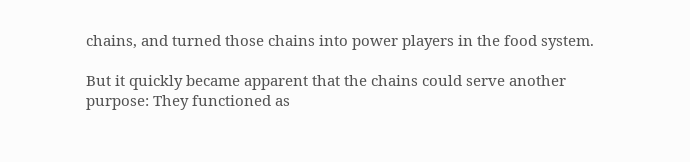chains, and turned those chains into power players in the food system.

But it quickly became apparent that the chains could serve another purpose: They functioned as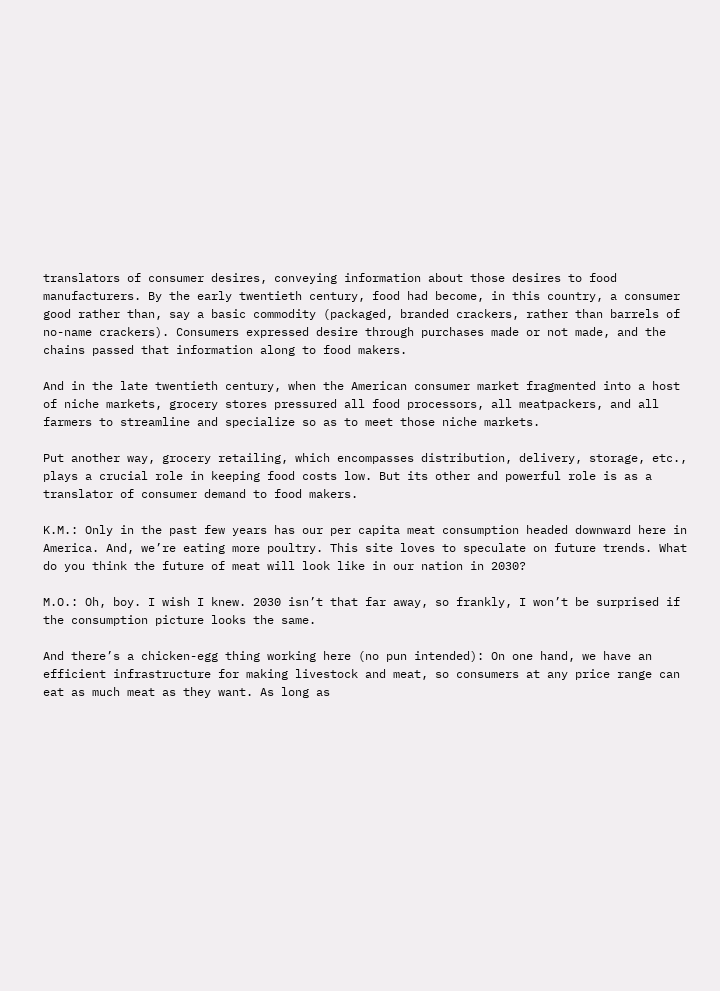translators of consumer desires, conveying information about those desires to food manufacturers. By the early twentieth century, food had become, in this country, a consumer good rather than, say a basic commodity (packaged, branded crackers, rather than barrels of no-name crackers). Consumers expressed desire through purchases made or not made, and the chains passed that information along to food makers.

And in the late twentieth century, when the American consumer market fragmented into a host of niche markets, grocery stores pressured all food processors, all meatpackers, and all farmers to streamline and specialize so as to meet those niche markets.

Put another way, grocery retailing, which encompasses distribution, delivery, storage, etc., plays a crucial role in keeping food costs low. But its other and powerful role is as a translator of consumer demand to food makers.

K.M.: Only in the past few years has our per capita meat consumption headed downward here in America. And, we’re eating more poultry. This site loves to speculate on future trends. What do you think the future of meat will look like in our nation in 2030?

M.O.: Oh, boy. I wish I knew. 2030 isn’t that far away, so frankly, I won’t be surprised if the consumption picture looks the same.

And there’s a chicken-egg thing working here (no pun intended): On one hand, we have an efficient infrastructure for making livestock and meat, so consumers at any price range can eat as much meat as they want. As long as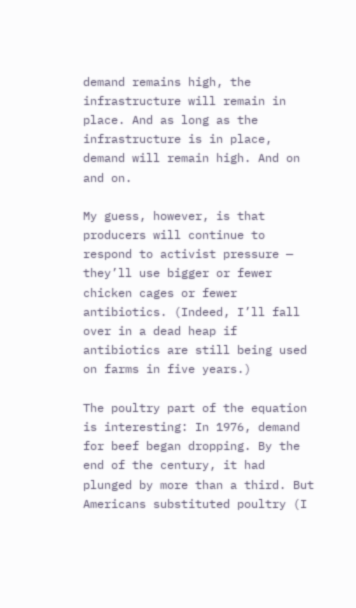demand remains high, the infrastructure will remain in place. And as long as the infrastructure is in place, demand will remain high. And on and on.

My guess, however, is that producers will continue to respond to activist pressure — they’ll use bigger or fewer chicken cages or fewer antibiotics. (Indeed, I’ll fall over in a dead heap if antibiotics are still being used on farms in five years.)

The poultry part of the equation is interesting: In 1976, demand for beef began dropping. By the end of the century, it had plunged by more than a third. But Americans substituted poultry (I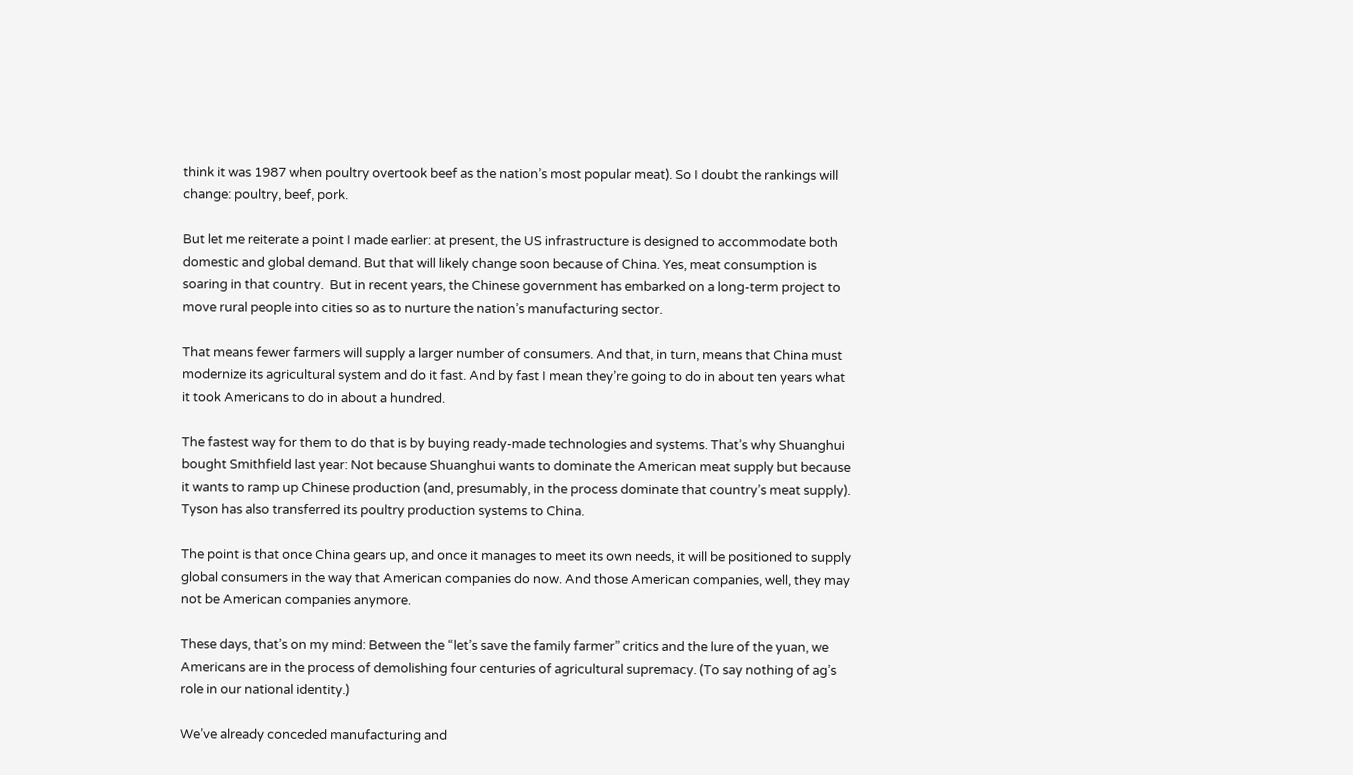think it was 1987 when poultry overtook beef as the nation’s most popular meat). So I doubt the rankings will change: poultry, beef, pork.

But let me reiterate a point I made earlier: at present, the US infrastructure is designed to accommodate both domestic and global demand. But that will likely change soon because of China. Yes, meat consumption is soaring in that country.  But in recent years, the Chinese government has embarked on a long-term project to move rural people into cities so as to nurture the nation’s manufacturing sector.

That means fewer farmers will supply a larger number of consumers. And that, in turn, means that China must modernize its agricultural system and do it fast. And by fast I mean they’re going to do in about ten years what it took Americans to do in about a hundred.

The fastest way for them to do that is by buying ready-made technologies and systems. That’s why Shuanghui bought Smithfield last year: Not because Shuanghui wants to dominate the American meat supply but because it wants to ramp up Chinese production (and, presumably, in the process dominate that country’s meat supply). Tyson has also transferred its poultry production systems to China.

The point is that once China gears up, and once it manages to meet its own needs, it will be positioned to supply global consumers in the way that American companies do now. And those American companies, well, they may not be American companies anymore.

These days, that’s on my mind: Between the “let’s save the family farmer” critics and the lure of the yuan, we Americans are in the process of demolishing four centuries of agricultural supremacy. (To say nothing of ag’s role in our national identity.)

We’ve already conceded manufacturing and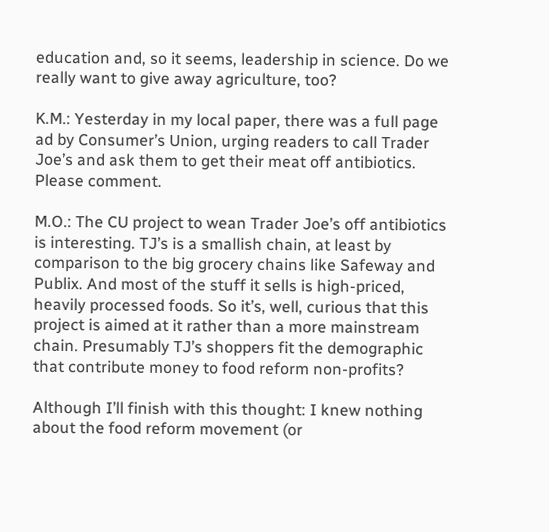education and, so it seems, leadership in science. Do we really want to give away agriculture, too?

K.M.: Yesterday in my local paper, there was a full page ad by Consumer’s Union, urging readers to call Trader Joe’s and ask them to get their meat off antibiotics. Please comment.

M.O.: The CU project to wean Trader Joe’s off antibiotics is interesting. TJ’s is a smallish chain, at least by comparison to the big grocery chains like Safeway and Publix. And most of the stuff it sells is high-priced, heavily processed foods. So it’s, well, curious that this project is aimed at it rather than a more mainstream chain. Presumably TJ’s shoppers fit the demographic that contribute money to food reform non-profits?

Although I’ll finish with this thought: I knew nothing about the food reform movement (or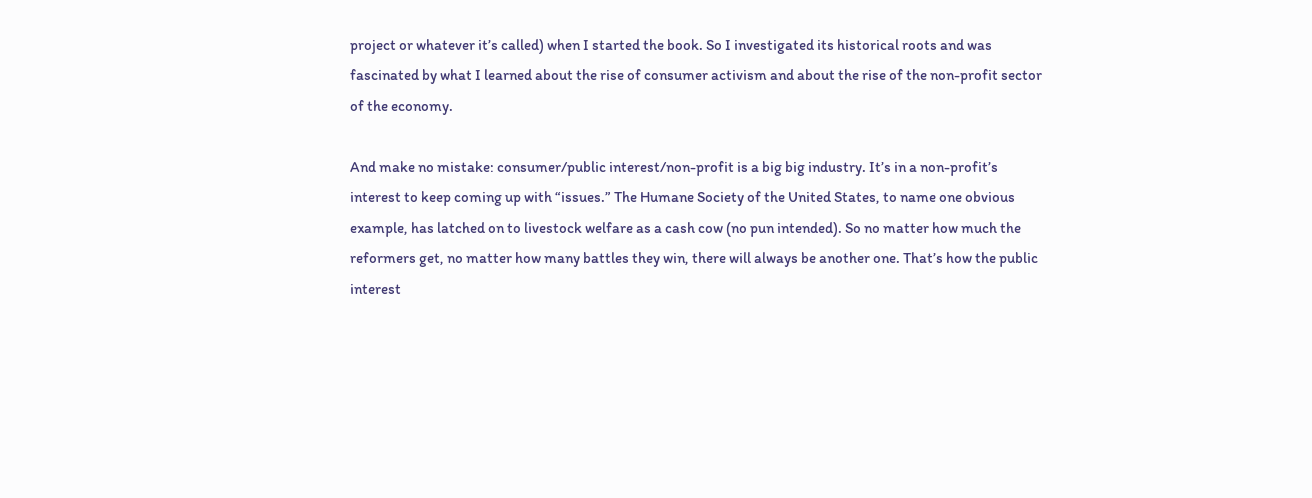project or whatever it’s called) when I started the book. So I investigated its historical roots and was fascinated by what I learned about the rise of consumer activism and about the rise of the non-profit sector of the economy.

And make no mistake: consumer/public interest/non-profit is a big big industry. It’s in a non-profit’s interest to keep coming up with “issues.” The Humane Society of the United States, to name one obvious example, has latched on to livestock welfare as a cash cow (no pun intended). So no matter how much the reformers get, no matter how many battles they win, there will always be another one. That’s how the public interest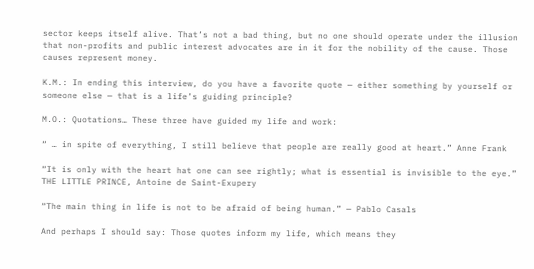sector keeps itself alive. That’s not a bad thing, but no one should operate under the illusion that non-profits and public interest advocates are in it for the nobility of the cause. Those causes represent money.

K.M.: In ending this interview, do you have a favorite quote — either something by yourself or someone else — that is a life’s guiding principle?

M.O.: Quotations… These three have guided my life and work:

“ … in spite of everything, I still believe that people are really good at heart.” Anne Frank

“It is only with the heart hat one can see rightly; what is essential is invisible to the eye.” THE LITTLE PRINCE, Antoine de Saint-Exupery

“The main thing in life is not to be afraid of being human.” — Pablo Casals

And perhaps I should say: Those quotes inform my life, which means they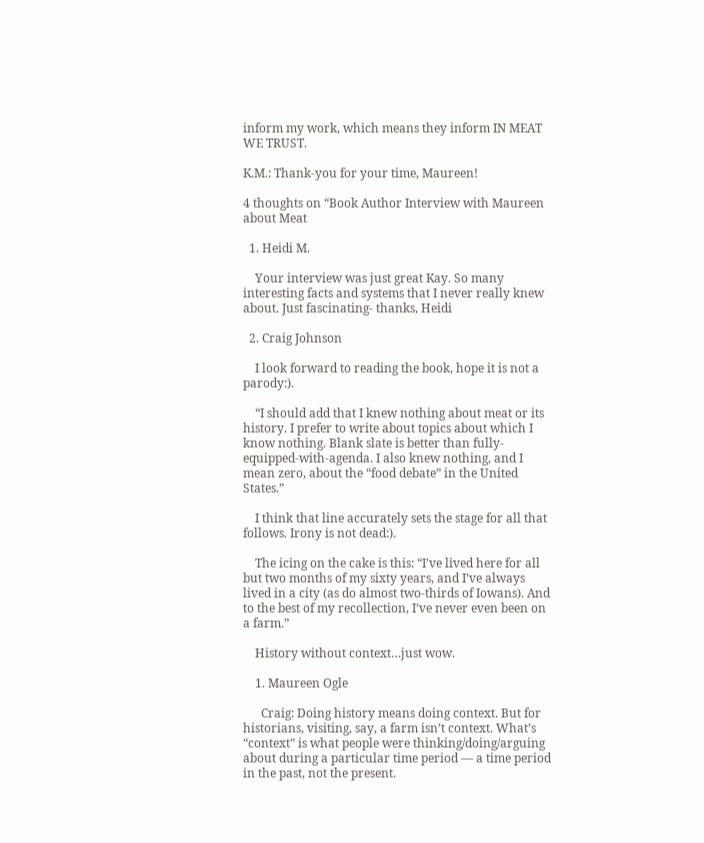inform my work, which means they inform IN MEAT WE TRUST.

K.M.: Thank-you for your time, Maureen!

4 thoughts on “Book Author Interview with Maureen about Meat

  1. Heidi M.

    Your interview was just great Kay. So many interesting facts and systems that I never really knew about. Just fascinating- thanks, Heidi

  2. Craig Johnson

    I look forward to reading the book, hope it is not a parody:).

    “I should add that I knew nothing about meat or its history. I prefer to write about topics about which I know nothing. Blank slate is better than fully-equipped-with-agenda. I also knew nothing, and I mean zero, about the “food debate” in the United States.”

    I think that line accurately sets the stage for all that follows. Irony is not dead:).

    The icing on the cake is this: “I’ve lived here for all but two months of my sixty years, and I’ve always lived in a city (as do almost two-thirds of Iowans). And to the best of my recollection, I’ve never even been on a farm.”

    History without context…just wow.

    1. Maureen Ogle

      Craig: Doing history means doing context. But for historians, visiting, say, a farm isn’t context. What’s “context” is what people were thinking/doing/arguing about during a particular time period — a time period in the past, not the present.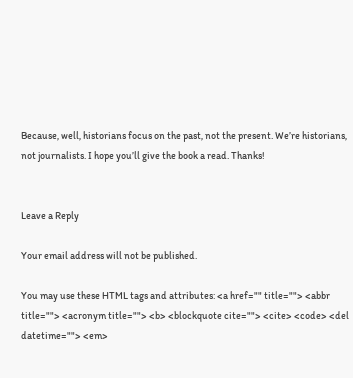Because, well, historians focus on the past, not the present. We’re historians, not journalists. I hope you’ll give the book a read. Thanks!


Leave a Reply

Your email address will not be published.

You may use these HTML tags and attributes: <a href="" title=""> <abbr title=""> <acronym title=""> <b> <blockquote cite=""> <cite> <code> <del datetime=""> <em>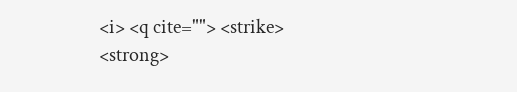<i> <q cite=""> <strike> <strong>